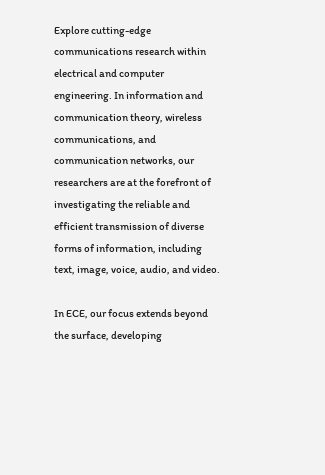Explore cutting-edge communications research within electrical and computer engineering. In information and communication theory, wireless communications, and communication networks, our researchers are at the forefront of investigating the reliable and efficient transmission of diverse forms of information, including text, image, voice, audio, and video.

In ECE, our focus extends beyond the surface, developing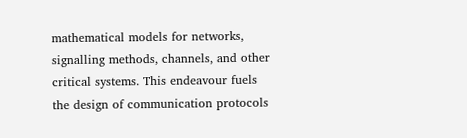mathematical models for networks, signalling methods, channels, and other critical systems. This endeavour fuels the design of communication protocols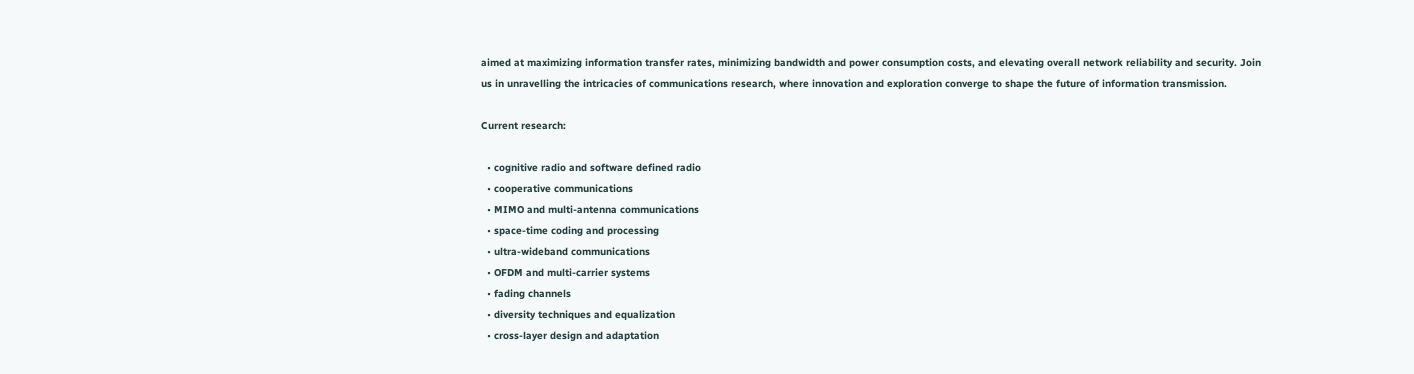aimed at maximizing information transfer rates, minimizing bandwidth and power consumption costs, and elevating overall network reliability and security. Join us in unravelling the intricacies of communications research, where innovation and exploration converge to shape the future of information transmission.

Current research:

  • cognitive radio and software defined radio
  • cooperative communications
  • MIMO and multi-antenna communications
  • space-time coding and processing
  • ultra-wideband communications
  • OFDM and multi-carrier systems
  • fading channels
  • diversity techniques and equalization
  • cross-layer design and adaptation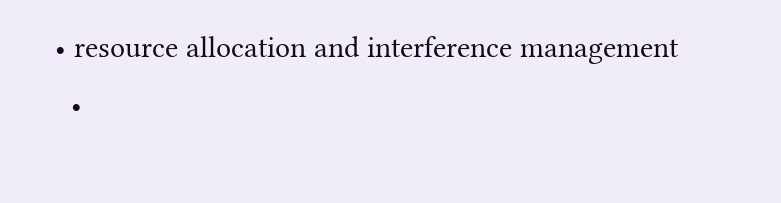• resource allocation and interference management
  •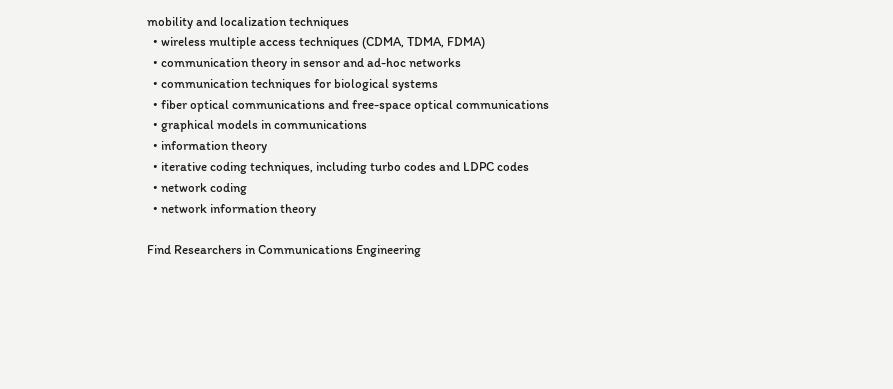mobility and localization techniques
  • wireless multiple access techniques (CDMA, TDMA, FDMA)
  • communication theory in sensor and ad-hoc networks
  • communication techniques for biological systems
  • fiber optical communications and free-space optical communications
  • graphical models in communications
  • information theory
  • iterative coding techniques, including turbo codes and LDPC codes
  • network coding
  • network information theory

Find Researchers in Communications Engineering